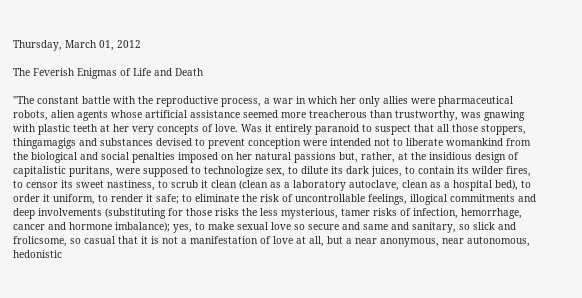Thursday, March 01, 2012

The Feverish Enigmas of Life and Death

"The constant battle with the reproductive process, a war in which her only allies were pharmaceutical robots, alien agents whose artificial assistance seemed more treacherous than trustworthy, was gnawing with plastic teeth at her very concepts of love. Was it entirely paranoid to suspect that all those stoppers, thingamagigs and substances devised to prevent conception were intended not to liberate womankind from the biological and social penalties imposed on her natural passions but, rather, at the insidious design of capitalistic puritans, were supposed to technologize sex, to dilute its dark juices, to contain its wilder fires, to censor its sweet nastiness, to scrub it clean (clean as a laboratory autoclave, clean as a hospital bed), to order it uniform, to render it safe; to eliminate the risk of uncontrollable feelings, illogical commitments and deep involvements (substituting for those risks the less mysterious, tamer risks of infection, hemorrhage, cancer and hormone imbalance); yes, to make sexual love so secure and same and sanitary, so slick and frolicsome, so casual that it is not a manifestation of love at all, but a near anonymous, near autonomous, hedonistic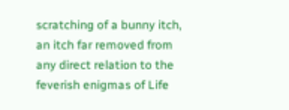scratching of a bunny itch, an itch far removed from any direct relation to the feverish enigmas of Life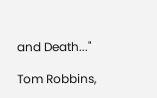and Death..."

Tom Robbins,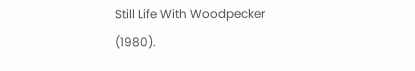Still Life With Woodpecker (1980).